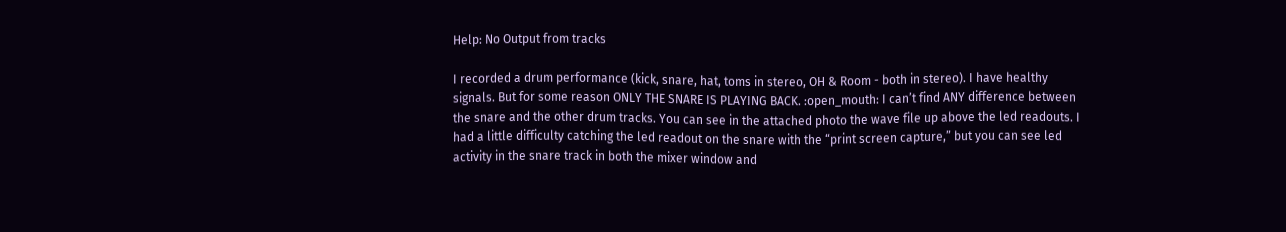Help: No Output from tracks

I recorded a drum performance (kick, snare, hat, toms in stereo, OH & Room - both in stereo). I have healthy signals. But for some reason ONLY THE SNARE IS PLAYING BACK. :open_mouth: I can’t find ANY difference between the snare and the other drum tracks. You can see in the attached photo the wave file up above the led readouts. I had a little difficulty catching the led readout on the snare with the “print screen capture,” but you can see led activity in the snare track in both the mixer window and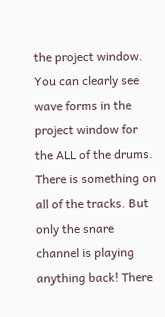the project window. You can clearly see wave forms in the project window for the ALL of the drums. There is something on all of the tracks. But only the snare channel is playing anything back! There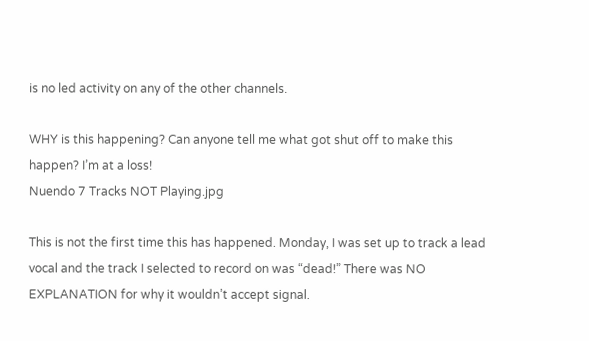is no led activity on any of the other channels.

WHY is this happening? Can anyone tell me what got shut off to make this happen? I’m at a loss!
Nuendo 7 Tracks NOT Playing.jpg

This is not the first time this has happened. Monday, I was set up to track a lead vocal and the track I selected to record on was “dead!” There was NO EXPLANATION for why it wouldn’t accept signal.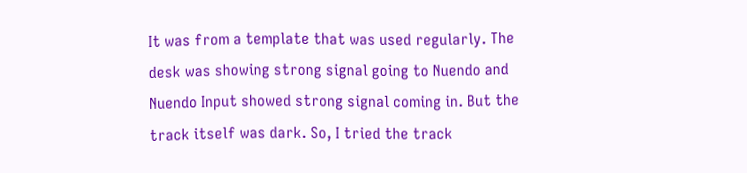It was from a template that was used regularly. The desk was showing strong signal going to Nuendo and Nuendo Input showed strong signal coming in. But the track itself was dark. So, I tried the track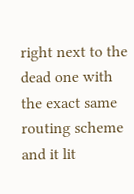right next to the dead one with the exact same routing scheme and it lit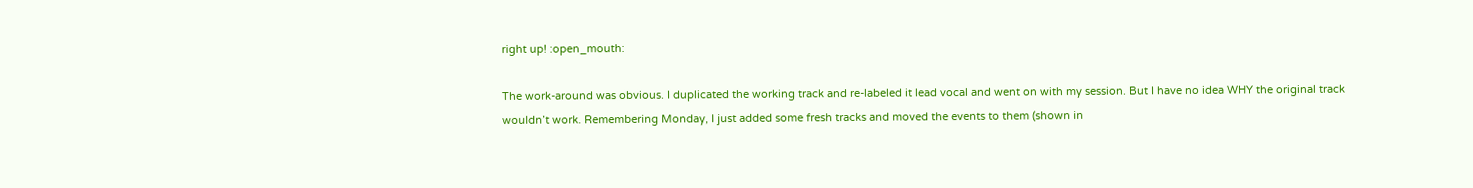right up! :open_mouth:

The work-around was obvious. I duplicated the working track and re-labeled it lead vocal and went on with my session. But I have no idea WHY the original track wouldn’t work. Remembering Monday, I just added some fresh tracks and moved the events to them (shown in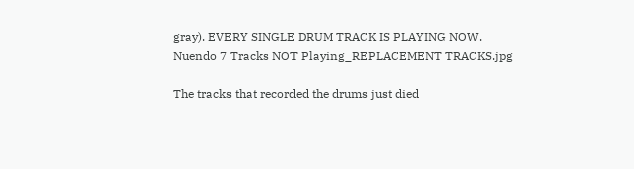gray). EVERY SINGLE DRUM TRACK IS PLAYING NOW.
Nuendo 7 Tracks NOT Playing_REPLACEMENT TRACKS.jpg

The tracks that recorded the drums just died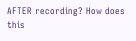AFTER recording? How does this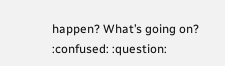happen? What’s going on? :confused: :question: